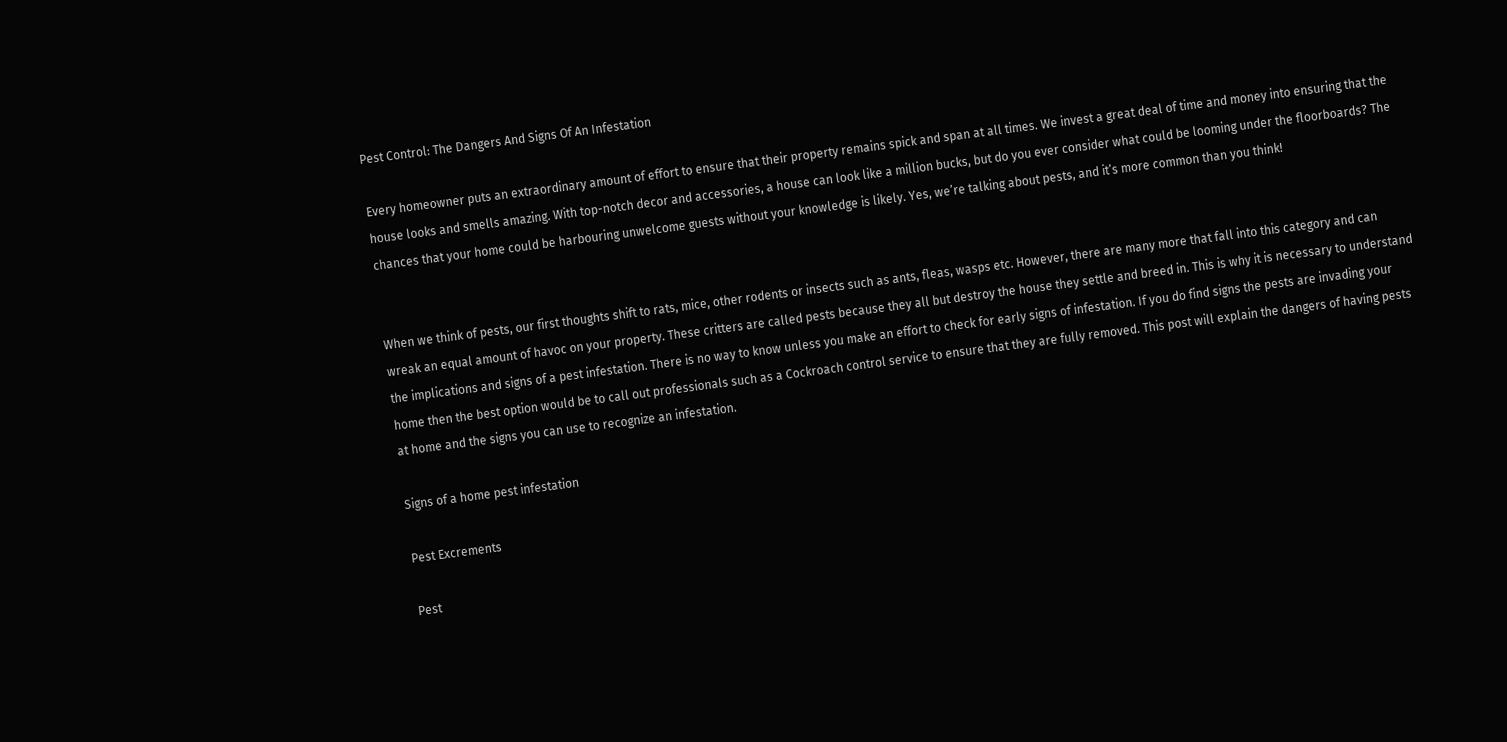Pest Control: The Dangers And Signs Of An Infestation

Every homeowner puts an extraordinary amount of effort to ensure that their property remains spick and span at all times. We invest a great deal of time and money into ensuring that the house looks and smells amazing. With top-notch decor and accessories, a house can look like a million bucks, but do you ever consider what could be looming under the floorboards? The chances that your home could be harbouring unwelcome guests without your knowledge is likely. Yes, we’re talking about pests, and it’s more common than you think!


When we think of pests, our first thoughts shift to rats, mice, other rodents or insects such as ants, fleas, wasps etc. However, there are many more that fall into this category and can wreak an equal amount of havoc on your property. These critters are called pests because they all but destroy the house they settle and breed in. This is why it is necessary to understand the implications and signs of a pest infestation. There is no way to know unless you make an effort to check for early signs of infestation. If you do find signs the pests are invading your home then the best option would be to call out professionals such as a Cockroach control service to ensure that they are fully removed. This post will explain the dangers of having pests at home and the signs you can use to recognize an infestation.

Signs of a home pest infestation

Pest Excrements

Pest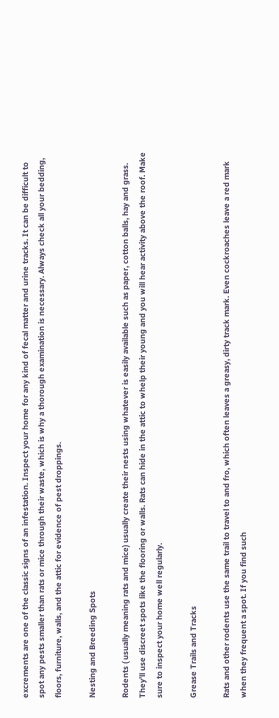excrements are one of the classic signs of an infestation. Inspect your home for any kind of fecal matter and urine tracks. It can be difficult to spot any pests smaller than rats or mice through their waste, which is why a thorough examination is necessary. Always check all your bedding, floors, furniture, walls, and the attic for evidence of pest droppings.

Nesting and Breeding Spots

Rodents ( usually meaning rats and mice) usually create their nests using whatever is easily available such as paper, cotton balls, hay and grass. They’ll use discreet spots like the flooring or walls. Rats can hide in the attic to whelp their young and you will hear activity above the roof. Make sure to inspect your home well regularly.

Grease Trails and Tracks

Rats and other rodents use the same trail to travel to and fro, which often leaves a greasy, dirty track mark. Even cockroaches leave a red mark when they frequent a spot. If you find such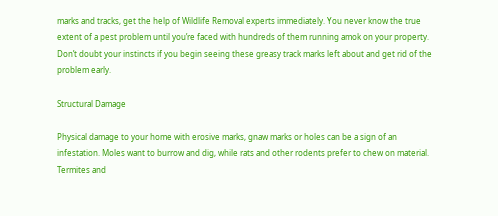marks and tracks, get the help of Wildlife Removal experts immediately. You never know the true extent of a pest problem until you’re faced with hundreds of them running amok on your property. Don’t doubt your instincts if you begin seeing these greasy track marks left about and get rid of the problem early.

Structural Damage

Physical damage to your home with erosive marks, gnaw marks or holes can be a sign of an infestation. Moles want to burrow and dig, while rats and other rodents prefer to chew on material. Termites and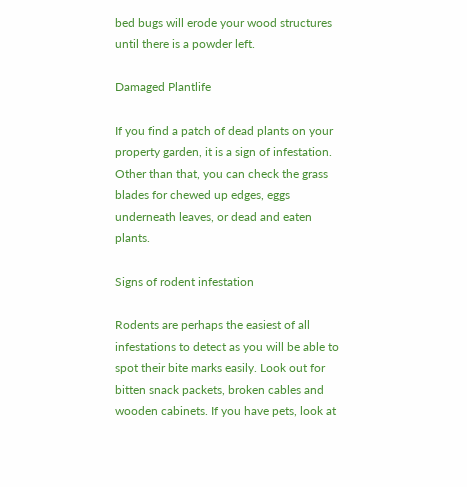bed bugs will erode your wood structures until there is a powder left.

Damaged Plantlife

If you find a patch of dead plants on your property garden, it is a sign of infestation. Other than that, you can check the grass blades for chewed up edges, eggs underneath leaves, or dead and eaten plants.

Signs of rodent infestation

Rodents are perhaps the easiest of all infestations to detect as you will be able to spot their bite marks easily. Look out for bitten snack packets, broken cables and wooden cabinets. If you have pets, look at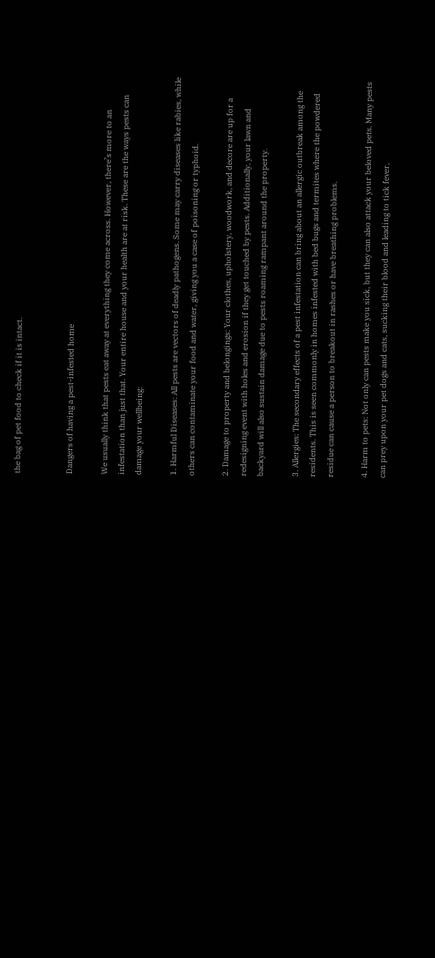the bag of pet food to check if it is intact.


Dangers of having a pest-infested home

We usually think that pests eat away at everything they come across. However, there’s more to an infestation than just that. Your entire house and your health are at risk. These are the ways pests can damage your wellbeing:

1. Harmful Diseases: All pests are vectors of deadly pathogens. Some may carry diseases like rabies, while others can contaminate your food and water, giving you a case of poisoning or typhoid.

2. Damage to property and belongings: Your clothes, upholstery, woodwork, and decore are up for a redesigning event with holes and erosion if they get touched by pests. Additionally, your lawn and backyard will also sustain damage due to pests roaming rampant around the property.

3. Allergies: The secondary effects of a pest infestation can bring about an allergic outbreak among the residents. This is seen commonly in homes infested with bed bugs and termites where the powdered residue can cause a person to breakout in rashes or have breathing problems.

4. Harm to pets: Not only can pests make you sick, but they can also attack your beloved pets. Many pests can prey upon your pet dogs and cats, sucking their blood and leading to tick fever,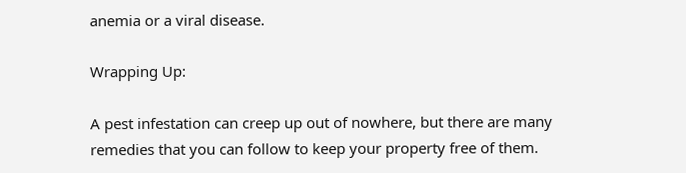anemia or a viral disease.

Wrapping Up:

A pest infestation can creep up out of nowhere, but there are many remedies that you can follow to keep your property free of them.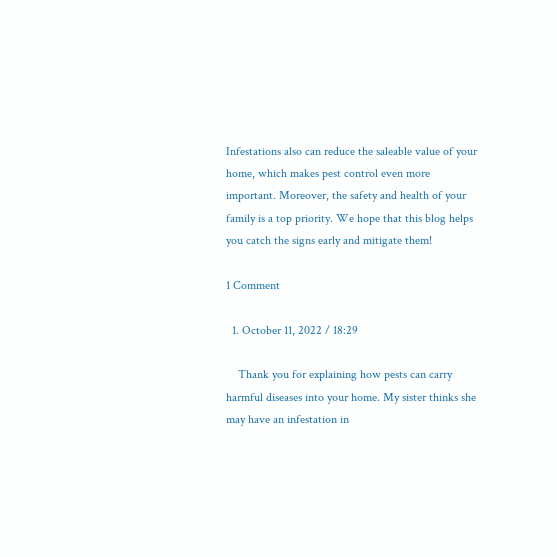Infestations also can reduce the saleable value of your home, which makes pest control even more important. Moreover, the safety and health of your family is a top priority. We hope that this blog helps you catch the signs early and mitigate them!

1 Comment

  1. October 11, 2022 / 18:29

    Thank you for explaining how pests can carry harmful diseases into your home. My sister thinks she may have an infestation in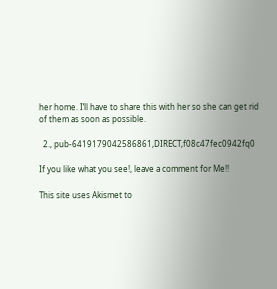her home. I’ll have to share this with her so she can get rid of them as soon as possible.

  2., pub-6419179042586861,DIRECT,f08c47fec0942fq0

If you like what you see!, leave a comment for Me!!

This site uses Akismet to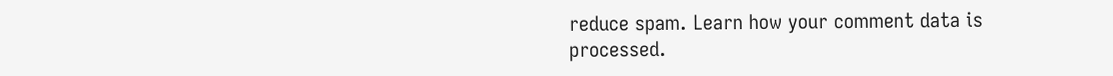reduce spam. Learn how your comment data is processed.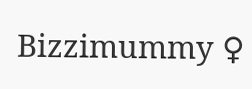Bizzimummy ♀